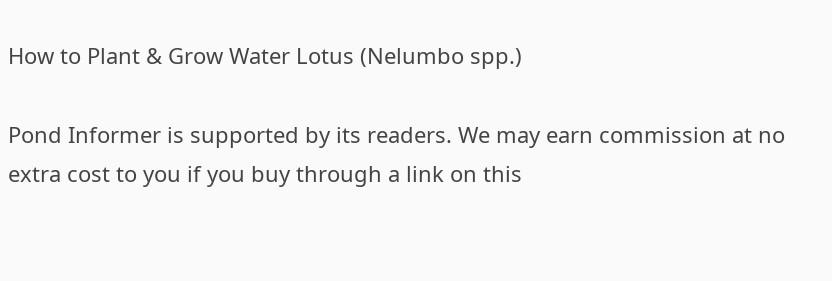How to Plant & Grow Water Lotus (Nelumbo spp.)

Pond Informer is supported by its readers. We may earn commission at no extra cost to you if you buy through a link on this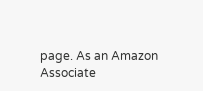page. As an Amazon Associate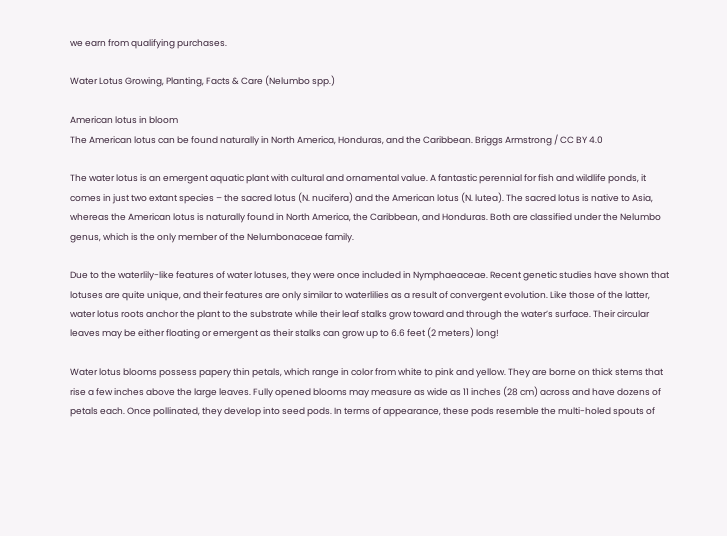we earn from qualifying purchases.

Water Lotus Growing, Planting, Facts & Care (Nelumbo spp.)

American lotus in bloom
The American lotus can be found naturally in North America, Honduras, and the Caribbean. Briggs Armstrong / CC BY 4.0

The water lotus is an emergent aquatic plant with cultural and ornamental value. A fantastic perennial for fish and wildlife ponds, it comes in just two extant species – the sacred lotus (N. nucifera) and the American lotus (N. lutea). The sacred lotus is native to Asia, whereas the American lotus is naturally found in North America, the Caribbean, and Honduras. Both are classified under the Nelumbo genus, which is the only member of the Nelumbonaceae family.

Due to the waterlily-like features of water lotuses, they were once included in Nymphaeaceae. Recent genetic studies have shown that lotuses are quite unique, and their features are only similar to waterlilies as a result of convergent evolution. Like those of the latter, water lotus roots anchor the plant to the substrate while their leaf stalks grow toward and through the water’s surface. Their circular leaves may be either floating or emergent as their stalks can grow up to 6.6 feet (2 meters) long!

Water lotus blooms possess papery thin petals, which range in color from white to pink and yellow. They are borne on thick stems that rise a few inches above the large leaves. Fully opened blooms may measure as wide as 11 inches (28 cm) across and have dozens of petals each. Once pollinated, they develop into seed pods. In terms of appearance, these pods resemble the multi-holed spouts of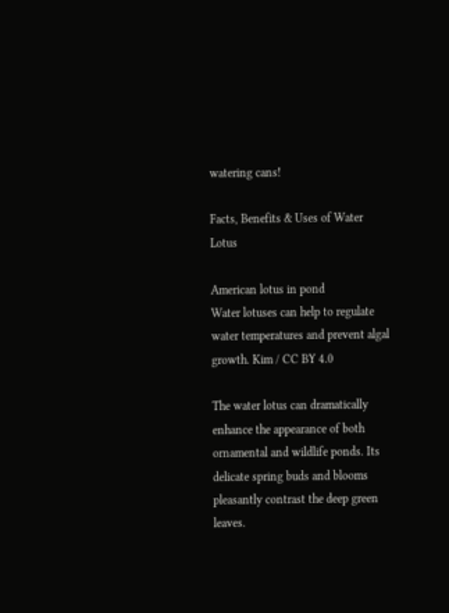watering cans!

Facts, Benefits & Uses of Water Lotus

American lotus in pond
Water lotuses can help to regulate water temperatures and prevent algal growth. Kim / CC BY 4.0

The water lotus can dramatically enhance the appearance of both ornamental and wildlife ponds. Its delicate spring buds and blooms pleasantly contrast the deep green leaves.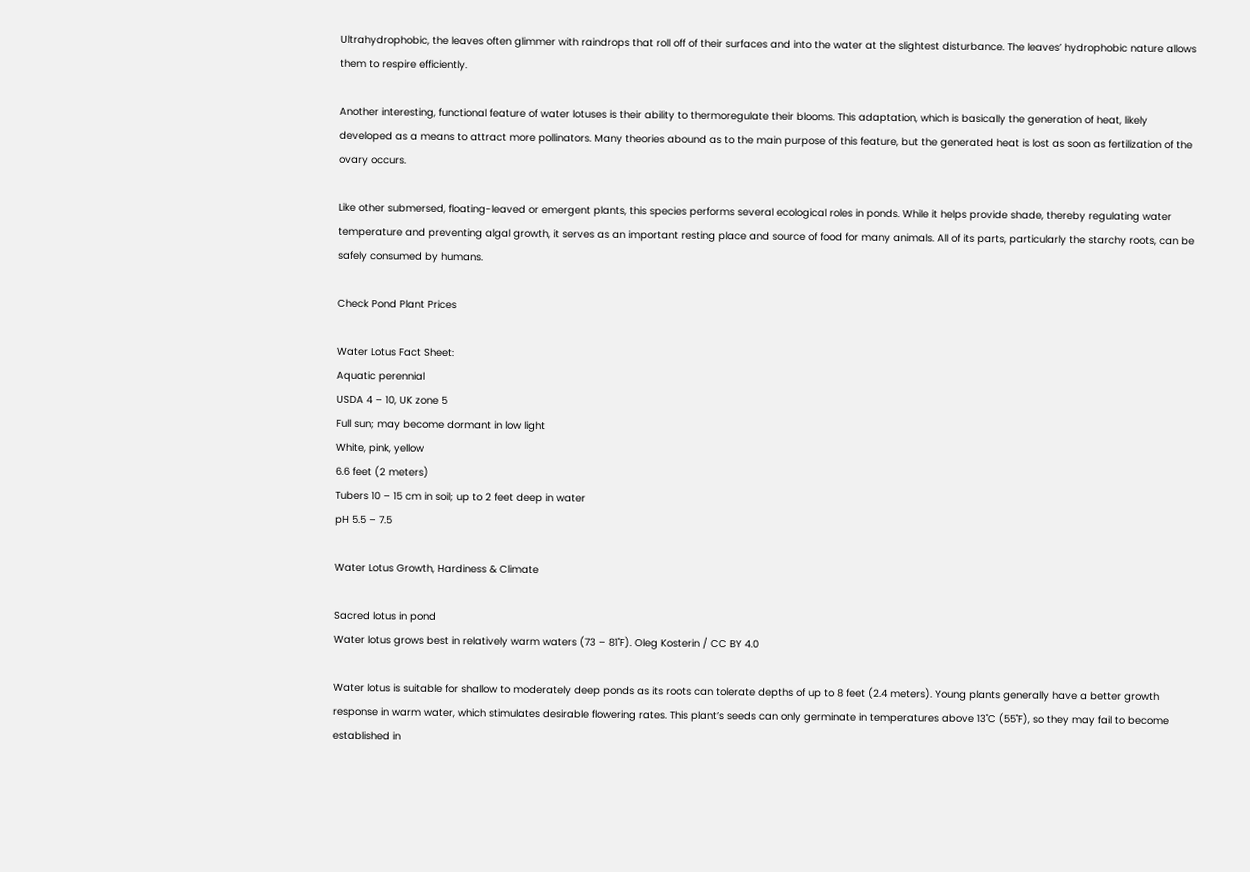Ultrahydrophobic, the leaves often glimmer with raindrops that roll off of their surfaces and into the water at the slightest disturbance. The leaves’ hydrophobic nature allows them to respire efficiently.

Another interesting, functional feature of water lotuses is their ability to thermoregulate their blooms. This adaptation, which is basically the generation of heat, likely developed as a means to attract more pollinators. Many theories abound as to the main purpose of this feature, but the generated heat is lost as soon as fertilization of the ovary occurs.

Like other submersed, floating-leaved or emergent plants, this species performs several ecological roles in ponds. While it helps provide shade, thereby regulating water temperature and preventing algal growth, it serves as an important resting place and source of food for many animals. All of its parts, particularly the starchy roots, can be safely consumed by humans.

Check Pond Plant Prices

Water Lotus Fact Sheet:
Aquatic perennial
USDA 4 – 10, UK zone 5
Full sun; may become dormant in low light
White, pink, yellow
6.6 feet (2 meters)
Tubers 10 – 15 cm in soil; up to 2 feet deep in water
pH 5.5 – 7.5

Water Lotus Growth, Hardiness & Climate

Sacred lotus in pond
Water lotus grows best in relatively warm waters (73 – 81˚F). Oleg Kosterin / CC BY 4.0

Water lotus is suitable for shallow to moderately deep ponds as its roots can tolerate depths of up to 8 feet (2.4 meters). Young plants generally have a better growth response in warm water, which stimulates desirable flowering rates. This plant’s seeds can only germinate in temperatures above 13˚C (55˚F), so they may fail to become established in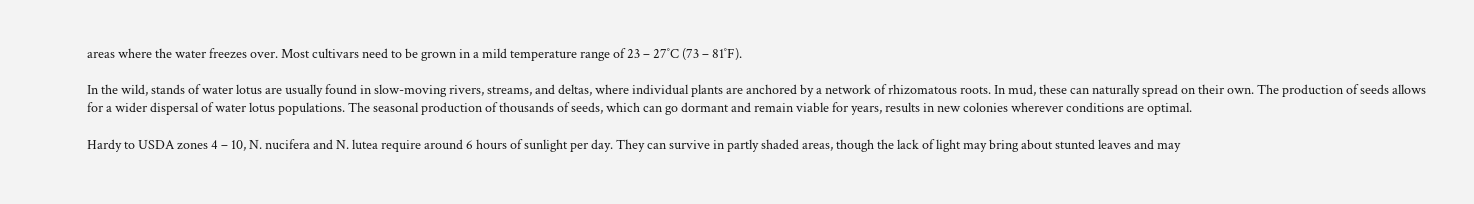areas where the water freezes over. Most cultivars need to be grown in a mild temperature range of 23 – 27˚C (73 – 81˚F).

In the wild, stands of water lotus are usually found in slow-moving rivers, streams, and deltas, where individual plants are anchored by a network of rhizomatous roots. In mud, these can naturally spread on their own. The production of seeds allows for a wider dispersal of water lotus populations. The seasonal production of thousands of seeds, which can go dormant and remain viable for years, results in new colonies wherever conditions are optimal.

Hardy to USDA zones 4 – 10, N. nucifera and N. lutea require around 6 hours of sunlight per day. They can survive in partly shaded areas, though the lack of light may bring about stunted leaves and may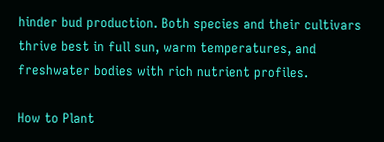hinder bud production. Both species and their cultivars thrive best in full sun, warm temperatures, and freshwater bodies with rich nutrient profiles.

How to Plant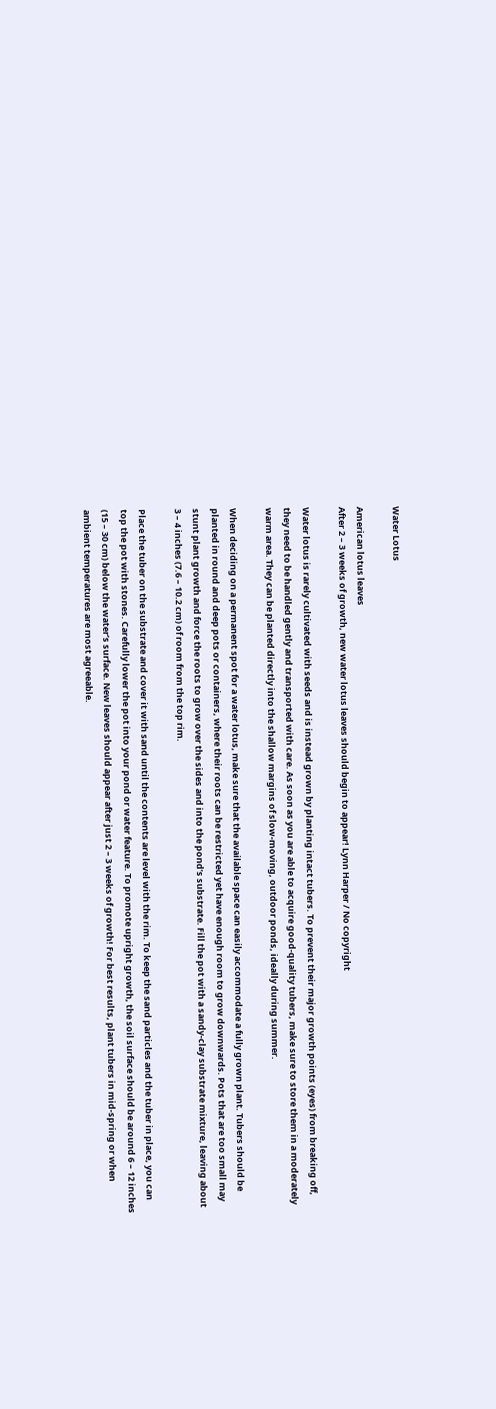Water Lotus

American lotus leaves
After 2 – 3 weeks of growth, new water lotus leaves should begin to appear! Lynn Harper / No copyright

Water lotus is rarely cultivated with seeds and is instead grown by planting intact tubers. To prevent their major growth points (eyes) from breaking off, they need to be handled gently and transported with care. As soon as you are able to acquire good-quality tubers, make sure to store them in a moderately warm area. They can be planted directly into the shallow margins of slow-moving, outdoor ponds, ideally during summer.

When deciding on a permanent spot for a water lotus, make sure that the available space can easily accommodate a fully grown plant. Tubers should be planted in round and deep pots or containers, where their roots can be restricted yet have enough room to grow downwards. Pots that are too small may stunt plant growth and force the roots to grow over the sides and into the pond’s substrate. Fill the pot with a sandy-clay substrate mixture, leaving about 3 – 4 inches (7.6 – 10.2 cm) of room from the top rim.

Place the tuber on the substrate and cover it with sand until the contents are level with the rim. To keep the sand particles and the tuber in place, you can top the pot with stones. Carefully lower the pot into your pond or water feature. To promote upright growth, the soil surface should be around 6 – 12 inches (15 – 30 cm) below the water’s surface. New leaves should appear after just 2 – 3 weeks of growth! For best results, plant tubers in mid-spring or when ambient temperatures are most agreeable.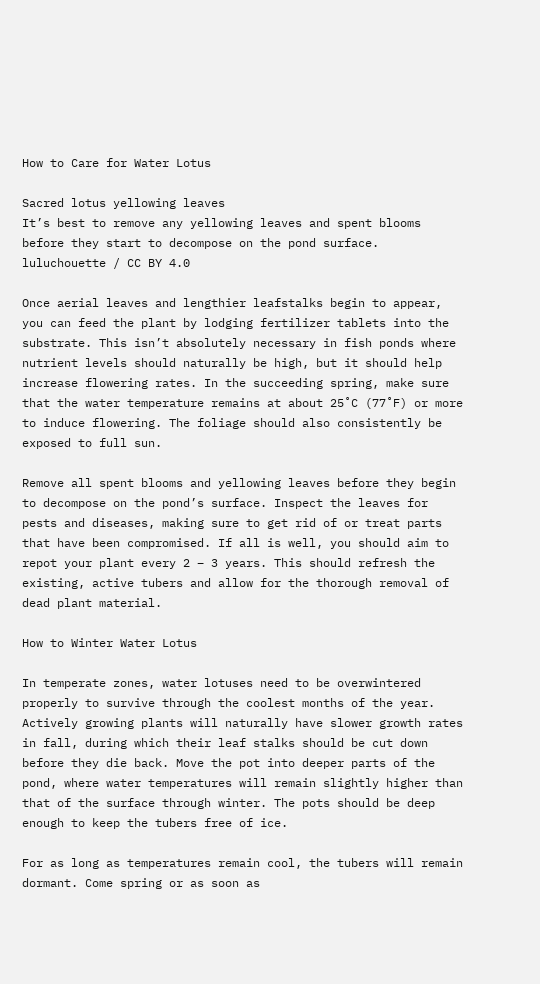How to Care for Water Lotus

Sacred lotus yellowing leaves
It’s best to remove any yellowing leaves and spent blooms before they start to decompose on the pond surface. luluchouette / CC BY 4.0

Once aerial leaves and lengthier leafstalks begin to appear, you can feed the plant by lodging fertilizer tablets into the substrate. This isn’t absolutely necessary in fish ponds where nutrient levels should naturally be high, but it should help increase flowering rates. In the succeeding spring, make sure that the water temperature remains at about 25˚C (77˚F) or more to induce flowering. The foliage should also consistently be exposed to full sun.

Remove all spent blooms and yellowing leaves before they begin to decompose on the pond’s surface. Inspect the leaves for pests and diseases, making sure to get rid of or treat parts that have been compromised. If all is well, you should aim to repot your plant every 2 – 3 years. This should refresh the existing, active tubers and allow for the thorough removal of dead plant material.

How to Winter Water Lotus

In temperate zones, water lotuses need to be overwintered properly to survive through the coolest months of the year. Actively growing plants will naturally have slower growth rates in fall, during which their leaf stalks should be cut down before they die back. Move the pot into deeper parts of the pond, where water temperatures will remain slightly higher than that of the surface through winter. The pots should be deep enough to keep the tubers free of ice.

For as long as temperatures remain cool, the tubers will remain dormant. Come spring or as soon as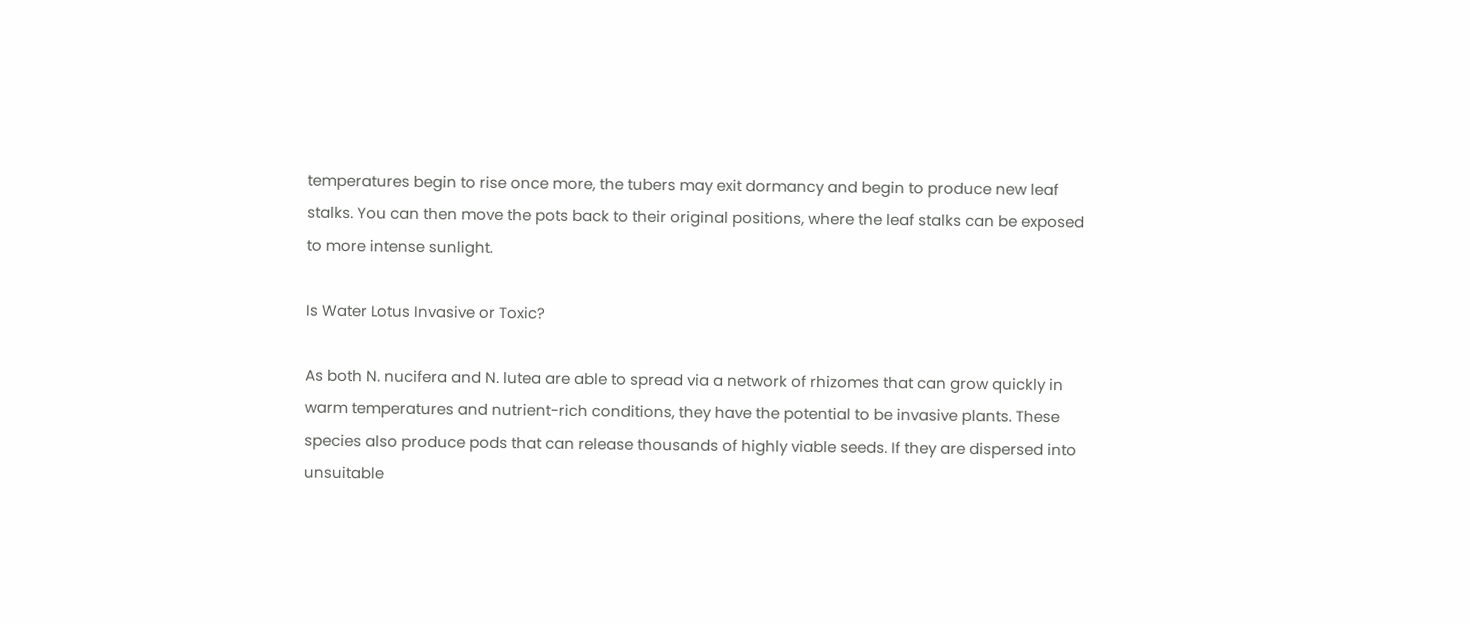temperatures begin to rise once more, the tubers may exit dormancy and begin to produce new leaf stalks. You can then move the pots back to their original positions, where the leaf stalks can be exposed to more intense sunlight.

Is Water Lotus Invasive or Toxic?

As both N. nucifera and N. lutea are able to spread via a network of rhizomes that can grow quickly in warm temperatures and nutrient-rich conditions, they have the potential to be invasive plants. These species also produce pods that can release thousands of highly viable seeds. If they are dispersed into unsuitable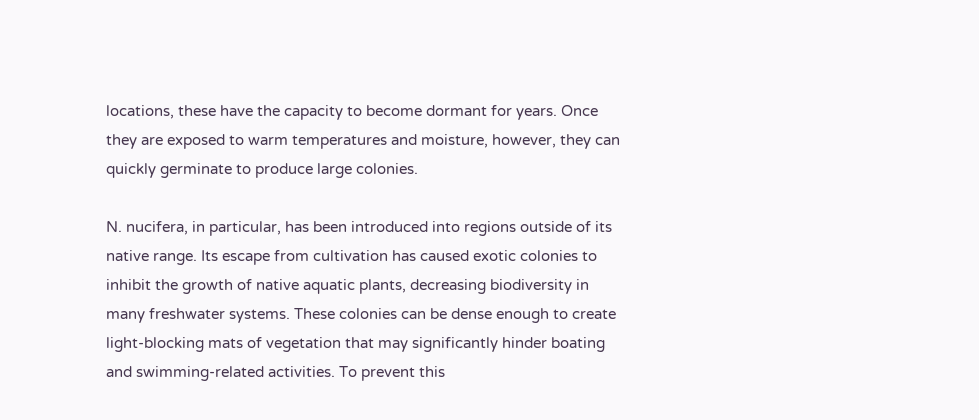locations, these have the capacity to become dormant for years. Once they are exposed to warm temperatures and moisture, however, they can quickly germinate to produce large colonies.

N. nucifera, in particular, has been introduced into regions outside of its native range. Its escape from cultivation has caused exotic colonies to inhibit the growth of native aquatic plants, decreasing biodiversity in many freshwater systems. These colonies can be dense enough to create light-blocking mats of vegetation that may significantly hinder boating and swimming-related activities. To prevent this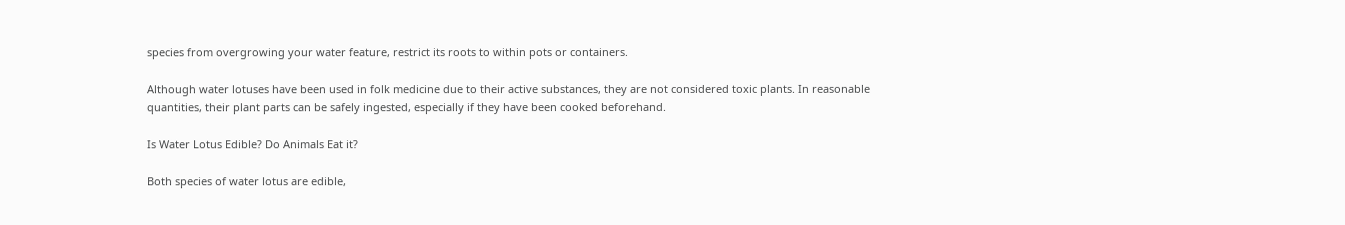species from overgrowing your water feature, restrict its roots to within pots or containers.

Although water lotuses have been used in folk medicine due to their active substances, they are not considered toxic plants. In reasonable quantities, their plant parts can be safely ingested, especially if they have been cooked beforehand.

Is Water Lotus Edible? Do Animals Eat it?

Both species of water lotus are edible,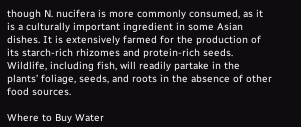though N. nucifera is more commonly consumed, as it is a culturally important ingredient in some Asian dishes. It is extensively farmed for the production of its starch-rich rhizomes and protein-rich seeds. Wildlife, including fish, will readily partake in the plants’ foliage, seeds, and roots in the absence of other food sources.

Where to Buy Water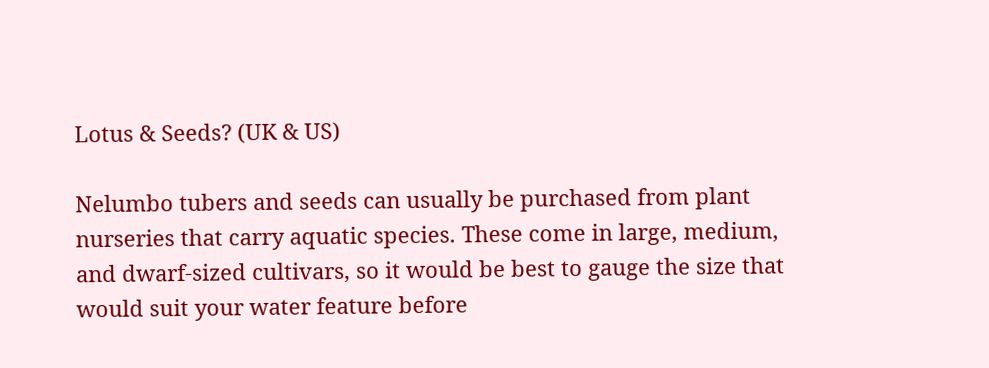Lotus & Seeds? (UK & US)

Nelumbo tubers and seeds can usually be purchased from plant nurseries that carry aquatic species. These come in large, medium, and dwarf-sized cultivars, so it would be best to gauge the size that would suit your water feature before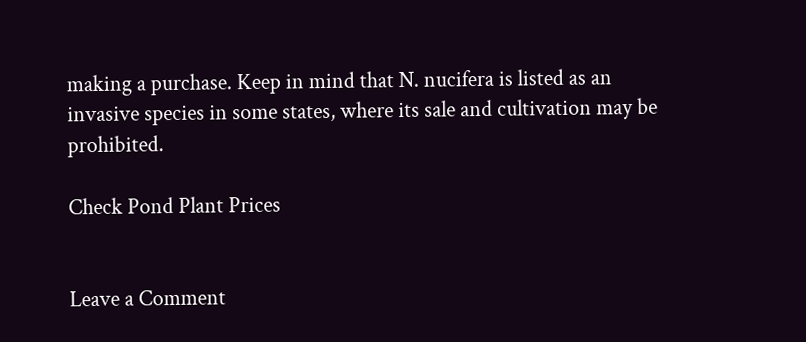making a purchase. Keep in mind that N. nucifera is listed as an invasive species in some states, where its sale and cultivation may be prohibited.

Check Pond Plant Prices


Leave a Comment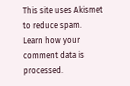This site uses Akismet to reduce spam. Learn how your comment data is processed.